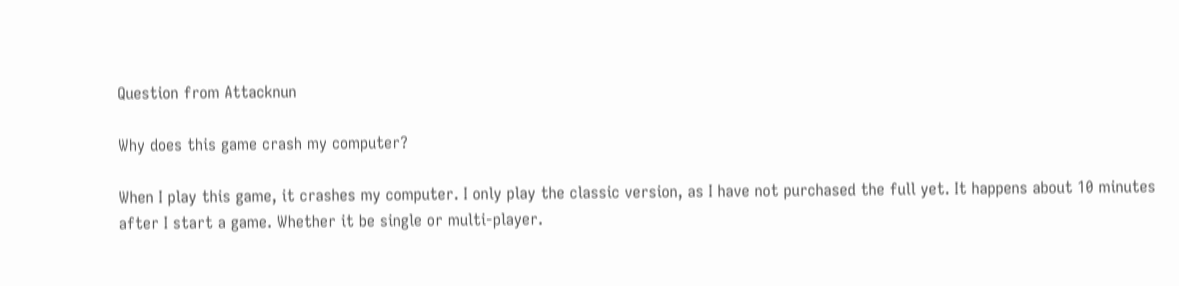Question from Attacknun

Why does this game crash my computer?

When I play this game, it crashes my computer. I only play the classic version, as I have not purchased the full yet. It happens about 10 minutes after I start a game. Whether it be single or multi-player.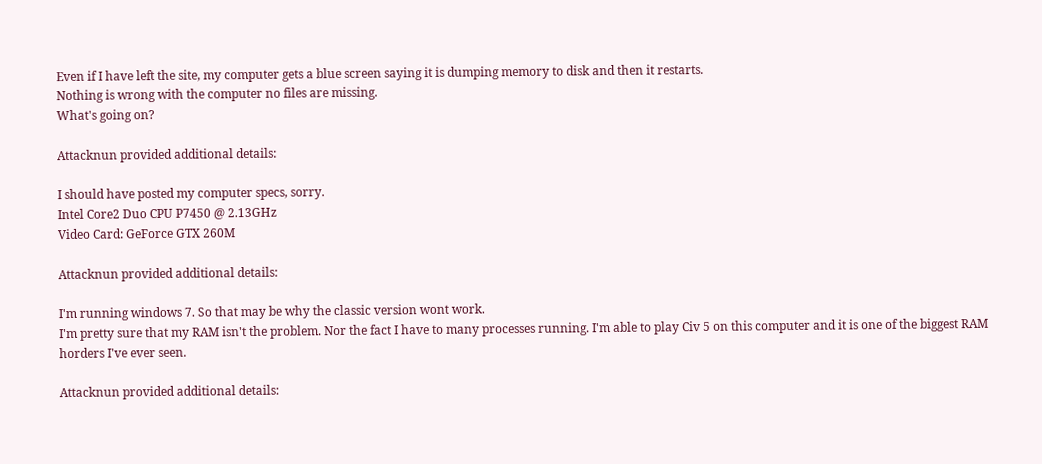Even if I have left the site, my computer gets a blue screen saying it is dumping memory to disk and then it restarts.
Nothing is wrong with the computer no files are missing.
What's going on?

Attacknun provided additional details:

I should have posted my computer specs, sorry.
Intel Core2 Duo CPU P7450 @ 2.13GHz
Video Card: GeForce GTX 260M

Attacknun provided additional details:

I'm running windows 7. So that may be why the classic version wont work.
I'm pretty sure that my RAM isn't the problem. Nor the fact I have to many processes running. I'm able to play Civ 5 on this computer and it is one of the biggest RAM horders I've ever seen.

Attacknun provided additional details: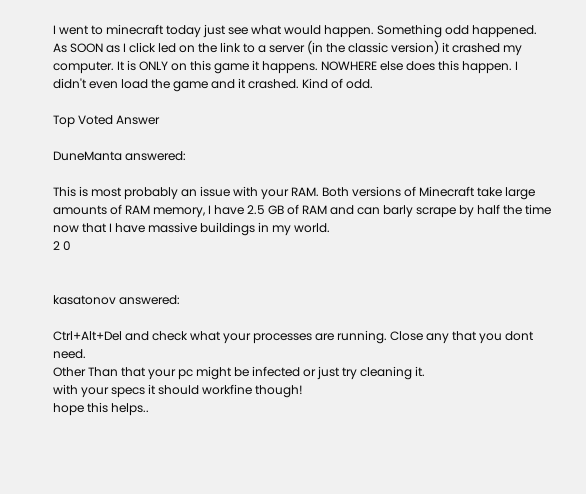I went to minecraft today just see what would happen. Something odd happened. As SOON as I click led on the link to a server (in the classic version) it crashed my computer. It is ONLY on this game it happens. NOWHERE else does this happen. I didn't even load the game and it crashed. Kind of odd.

Top Voted Answer

DuneManta answered:

This is most probably an issue with your RAM. Both versions of Minecraft take large amounts of RAM memory, I have 2.5 GB of RAM and can barly scrape by half the time now that I have massive buildings in my world.
2 0


kasatonov answered:

Ctrl+Alt+Del and check what your processes are running. Close any that you dont need.
Other Than that your pc might be infected or just try cleaning it.
with your specs it should workfine though!
hope this helps..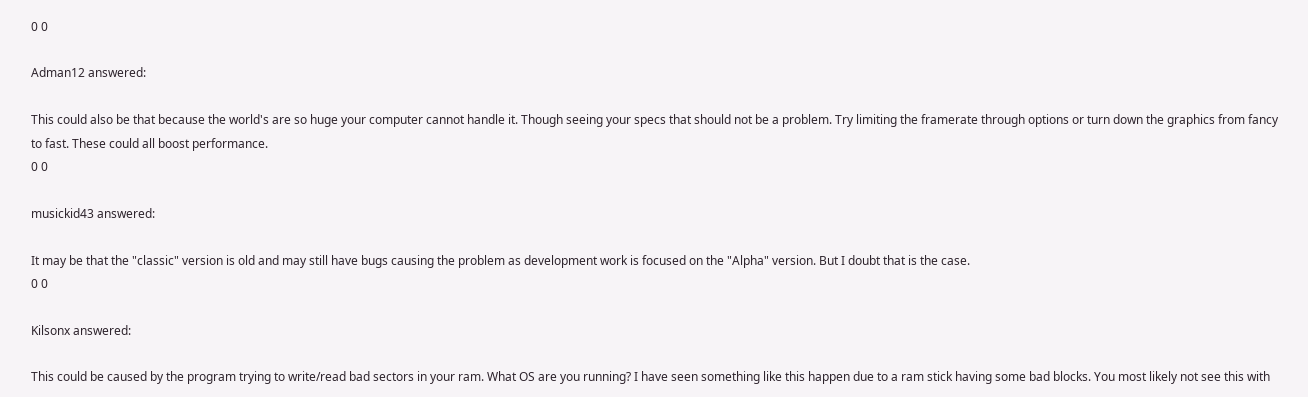0 0

Adman12 answered:

This could also be that because the world's are so huge your computer cannot handle it. Though seeing your specs that should not be a problem. Try limiting the framerate through options or turn down the graphics from fancy to fast. These could all boost performance.
0 0

musickid43 answered:

It may be that the "classic" version is old and may still have bugs causing the problem as development work is focused on the "Alpha" version. But I doubt that is the case.
0 0

Kilsonx answered:

This could be caused by the program trying to write/read bad sectors in your ram. What OS are you running? I have seen something like this happen due to a ram stick having some bad blocks. You most likely not see this with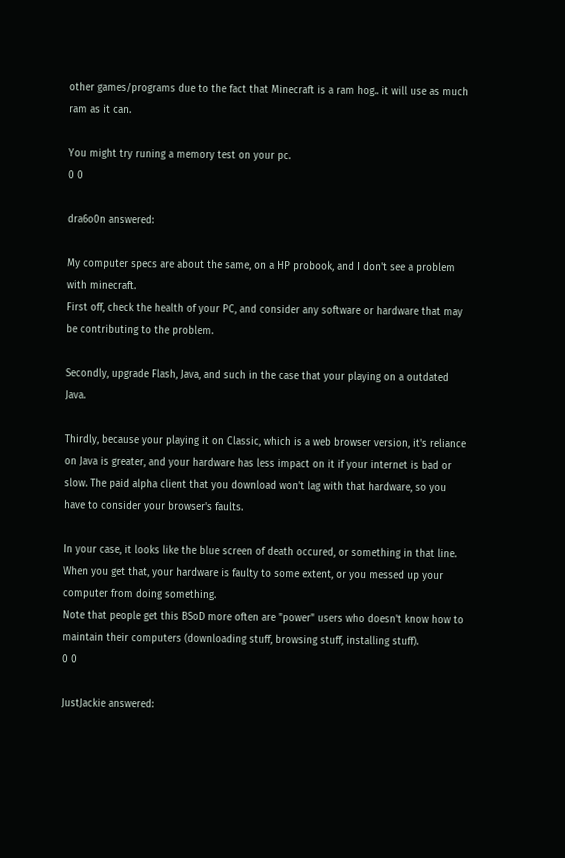other games/programs due to the fact that Minecraft is a ram hog.. it will use as much ram as it can.

You might try runing a memory test on your pc.
0 0

dra6o0n answered:

My computer specs are about the same, on a HP probook, and I don't see a problem with minecraft.
First off, check the health of your PC, and consider any software or hardware that may be contributing to the problem.

Secondly, upgrade Flash, Java, and such in the case that your playing on a outdated Java.

Thirdly, because your playing it on Classic, which is a web browser version, it's reliance on Java is greater, and your hardware has less impact on it if your internet is bad or slow. The paid alpha client that you download won't lag with that hardware, so you have to consider your browser's faults.

In your case, it looks like the blue screen of death occured, or something in that line. When you get that, your hardware is faulty to some extent, or you messed up your computer from doing something.
Note that people get this BSoD more often are "power" users who doesn't know how to maintain their computers (downloading stuff, browsing stuff, installing stuff).
0 0

JustJackie answered: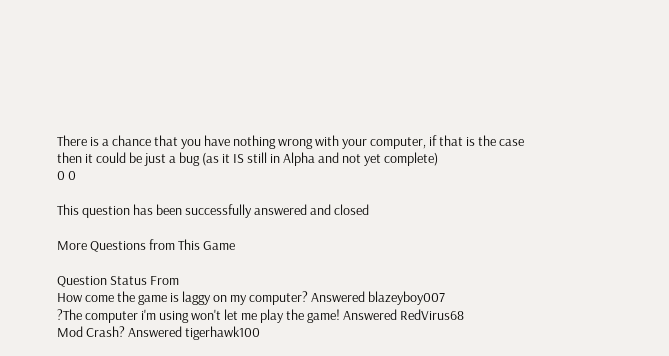There is a chance that you have nothing wrong with your computer, if that is the case then it could be just a bug (as it IS still in Alpha and not yet complete)
0 0

This question has been successfully answered and closed

More Questions from This Game

Question Status From
How come the game is laggy on my computer? Answered blazeyboy007
?The computer i'm using won't let me play the game! Answered RedVirus68
Mod Crash? Answered tigerhawk100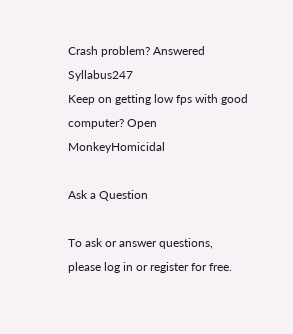Crash problem? Answered Syllabus247
Keep on getting low fps with good computer? Open MonkeyHomicidal

Ask a Question

To ask or answer questions, please log in or register for free.